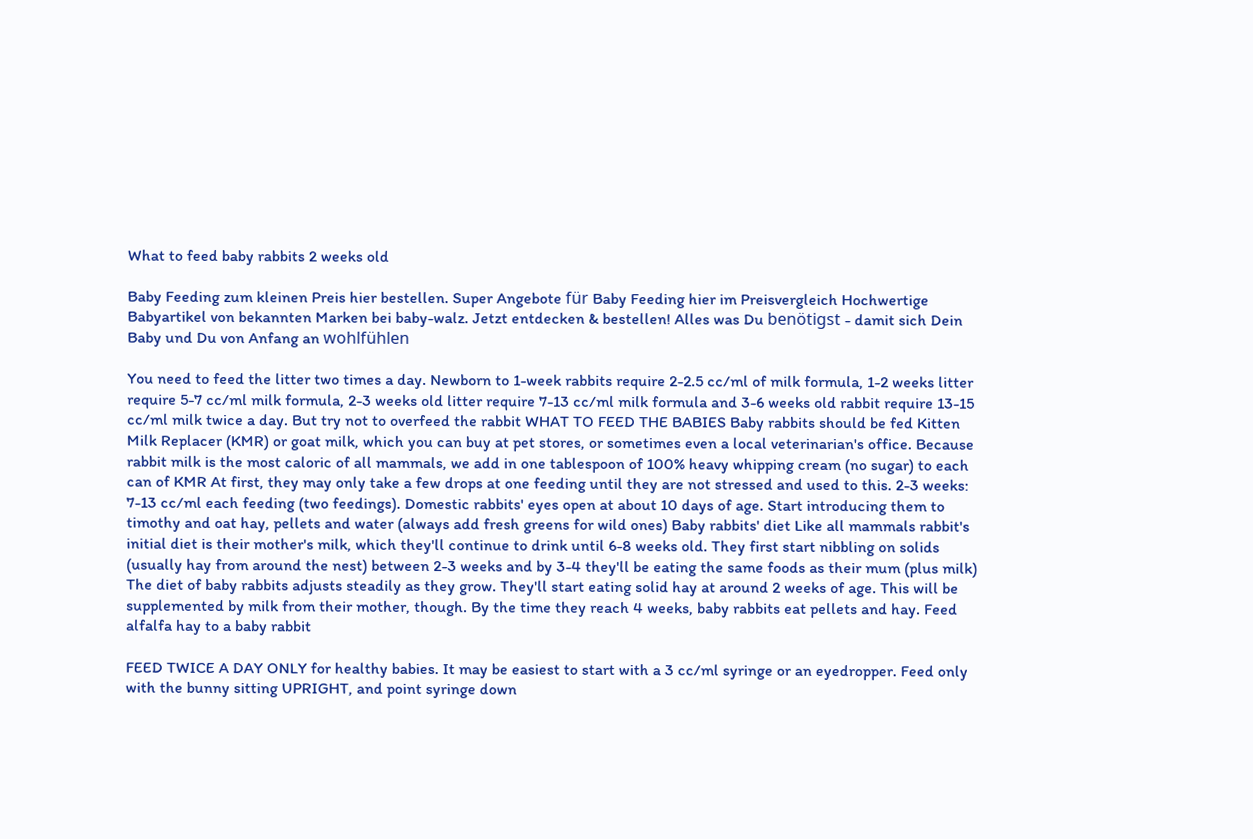What to feed baby rabbits 2 weeks old

Baby Feeding zum kleinen Preis hier bestellen. Super Angebote für Baby Feeding hier im Preisvergleich Hochwertige Babyartikel von bekannten Marken bei baby-walz. Jetzt entdecken & bestellen! Alles was Du benötigst - damit sich Dein Baby und Du von Anfang an wohlfühlen

You need to feed the litter two times a day. Newborn to 1-week rabbits require 2-2.5 cc/ml of milk formula, 1-2 weeks litter require 5-7 cc/ml milk formula, 2-3 weeks old litter require 7-13 cc/ml milk formula and 3-6 weeks old rabbit require 13-15 cc/ml milk twice a day. But try not to overfeed the rabbit WHAT TO FEED THE BABIES Baby rabbits should be fed Kitten Milk Replacer (KMR) or goat milk, which you can buy at pet stores, or sometimes even a local veterinarian's office. Because rabbit milk is the most caloric of all mammals, we add in one tablespoon of 100% heavy whipping cream (no sugar) to each can of KMR At first, they may only take a few drops at one feeding until they are not stressed and used to this. 2-3 weeks: 7-13 cc/ml each feeding (two feedings). Domestic rabbits' eyes open at about 10 days of age. Start introducing them to timothy and oat hay, pellets and water (always add fresh greens for wild ones) Baby rabbits' diet Like all mammals rabbit's initial diet is their mother's milk, which they'll continue to drink until 6-8 weeks old. They first start nibbling on solids (usually hay from around the nest) between 2-3 weeks and by 3-4 they'll be eating the same foods as their mum (plus milk) The diet of baby rabbits adjusts steadily as they grow. They'll start eating solid hay at around 2 weeks of age. This will be supplemented by milk from their mother, though. By the time they reach 4 weeks, baby rabbits eat pellets and hay. Feed alfalfa hay to a baby rabbit

FEED TWICE A DAY ONLY for healthy babies. It may be easiest to start with a 3 cc/ml syringe or an eyedropper. Feed only with the bunny sitting UPRIGHT, and point syringe down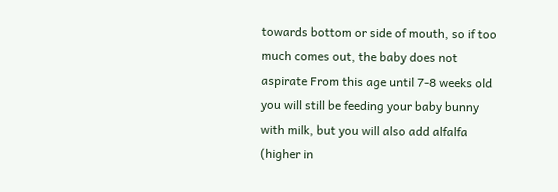towards bottom or side of mouth, so if too much comes out, the baby does not aspirate From this age until 7-8 weeks old you will still be feeding your baby bunny with milk, but you will also add alfalfa (higher in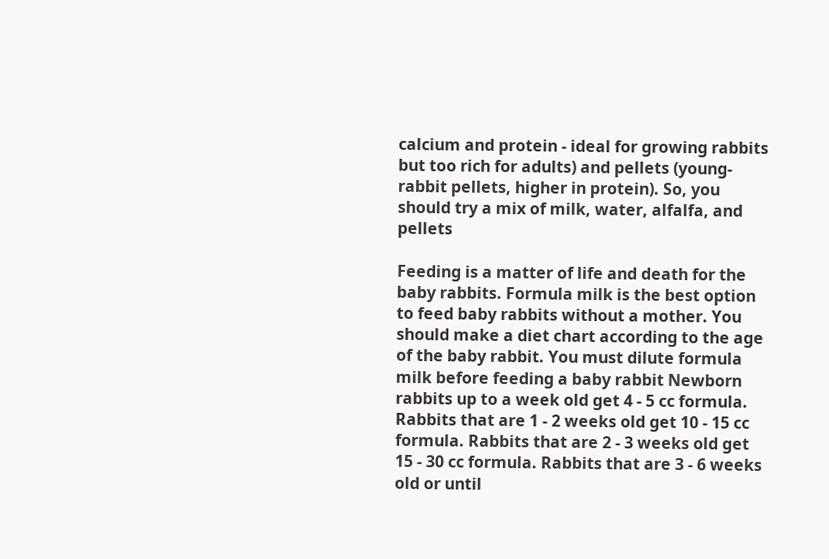calcium and protein - ideal for growing rabbits but too rich for adults) and pellets (young-rabbit pellets, higher in protein). So, you should try a mix of milk, water, alfalfa, and pellets

Feeding is a matter of life and death for the baby rabbits. Formula milk is the best option to feed baby rabbits without a mother. You should make a diet chart according to the age of the baby rabbit. You must dilute formula milk before feeding a baby rabbit Newborn rabbits up to a week old get 4 - 5 cc formula. Rabbits that are 1 - 2 weeks old get 10 - 15 cc formula. Rabbits that are 2 - 3 weeks old get 15 - 30 cc formula. Rabbits that are 3 - 6 weeks old or until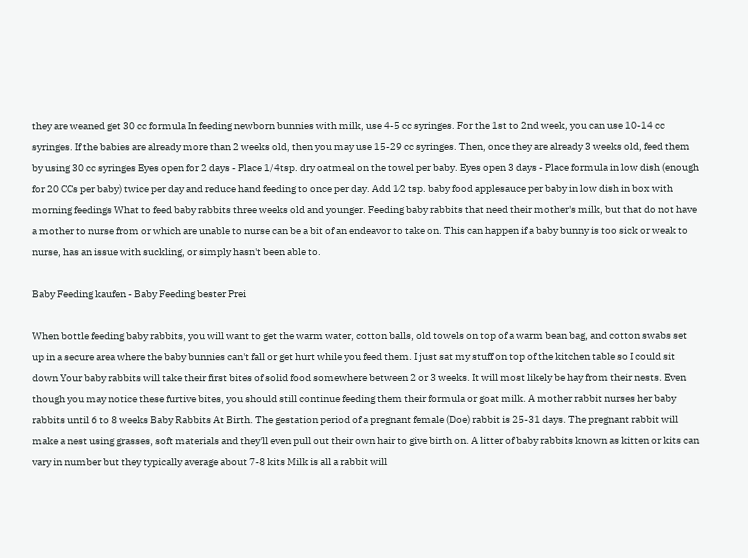they are weaned get 30 cc formula In feeding newborn bunnies with milk, use 4-5 cc syringes. For the 1st to 2nd week, you can use 10-14 cc syringes. If the babies are already more than 2 weeks old, then you may use 15-29 cc syringes. Then, once they are already 3 weeks old, feed them by using 30 cc syringes Eyes open for 2 days - Place 1/4tsp. dry oatmeal on the towel per baby. Eyes open 3 days - Place formula in low dish (enough for 20 CCs per baby) twice per day and reduce hand feeding to once per day. Add 1⁄2 tsp. baby food applesauce per baby in low dish in box with morning feedings What to feed baby rabbits three weeks old and younger. Feeding baby rabbits that need their mother's milk, but that do not have a mother to nurse from or which are unable to nurse can be a bit of an endeavor to take on. This can happen if a baby bunny is too sick or weak to nurse, has an issue with suckling, or simply hasn't been able to.

Baby Feeding kaufen - Baby Feeding bester Prei

When bottle feeding baby rabbits, you will want to get the warm water, cotton balls, old towels on top of a warm bean bag, and cotton swabs set up in a secure area where the baby bunnies can't fall or get hurt while you feed them. I just sat my stuff on top of the kitchen table so I could sit down Your baby rabbits will take their first bites of solid food somewhere between 2 or 3 weeks. It will most likely be hay from their nests. Even though you may notice these furtive bites, you should still continue feeding them their formula or goat milk. A mother rabbit nurses her baby rabbits until 6 to 8 weeks Baby Rabbits At Birth. The gestation period of a pregnant female (Doe) rabbit is 25-31 days. The pregnant rabbit will make a nest using grasses, soft materials and they'll even pull out their own hair to give birth on. A litter of baby rabbits known as kitten or kits can vary in number but they typically average about 7-8 kits Milk is all a rabbit will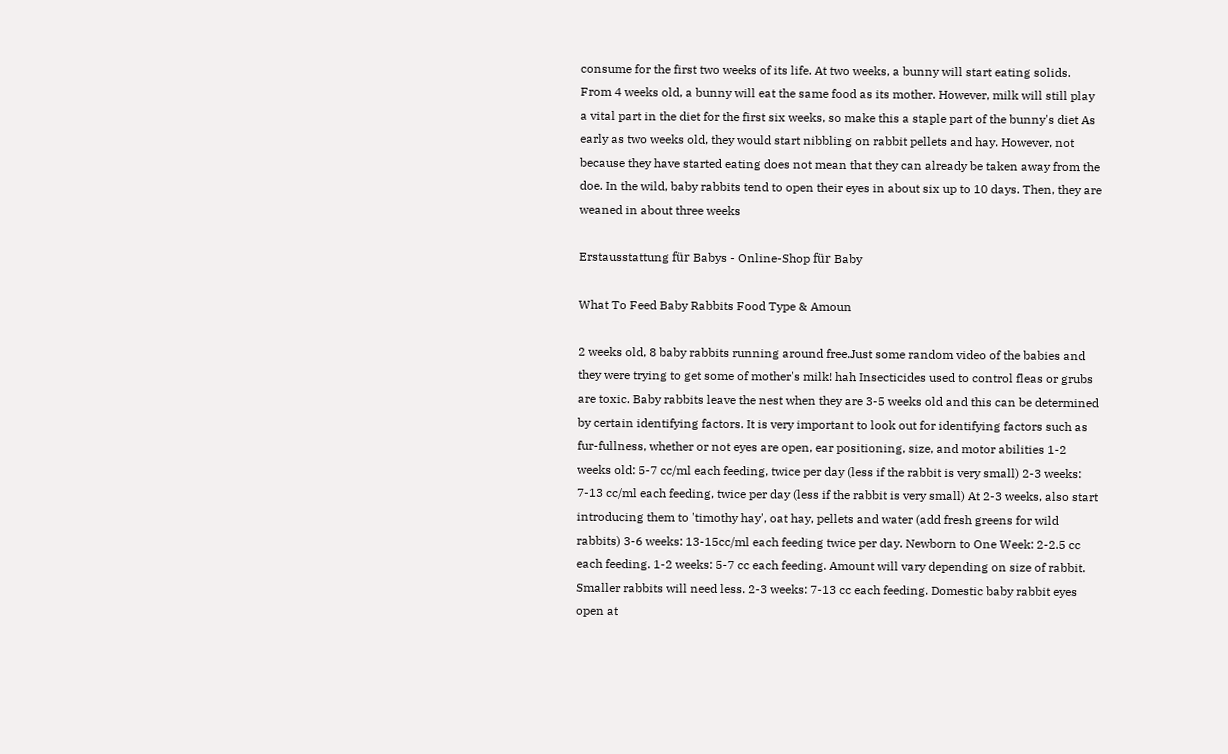consume for the first two weeks of its life. At two weeks, a bunny will start eating solids. From 4 weeks old, a bunny will eat the same food as its mother. However, milk will still play a vital part in the diet for the first six weeks, so make this a staple part of the bunny's diet As early as two weeks old, they would start nibbling on rabbit pellets and hay. However, not because they have started eating does not mean that they can already be taken away from the doe. In the wild, baby rabbits tend to open their eyes in about six up to 10 days. Then, they are weaned in about three weeks

Erstausstattung für Babys - Online-Shop für Baby

What To Feed Baby Rabbits Food Type & Amoun

2 weeks old, 8 baby rabbits running around free.Just some random video of the babies and they were trying to get some of mother's milk! hah Insecticides used to control fleas or grubs are toxic. Baby rabbits leave the nest when they are 3-5 weeks old and this can be determined by certain identifying factors. It is very important to look out for identifying factors such as fur-fullness, whether or not eyes are open, ear positioning, size, and motor abilities 1-2 weeks old: 5-7 cc/ml each feeding, twice per day (less if the rabbit is very small) 2-3 weeks: 7-13 cc/ml each feeding, twice per day (less if the rabbit is very small) At 2-3 weeks, also start introducing them to 'timothy hay', oat hay, pellets and water (add fresh greens for wild rabbits) 3-6 weeks: 13-15cc/ml each feeding twice per day. Newborn to One Week: 2-2.5 cc each feeding. 1-2 weeks: 5-7 cc each feeding. Amount will vary depending on size of rabbit. Smaller rabbits will need less. 2-3 weeks: 7-13 cc each feeding. Domestic baby rabbit eyes open at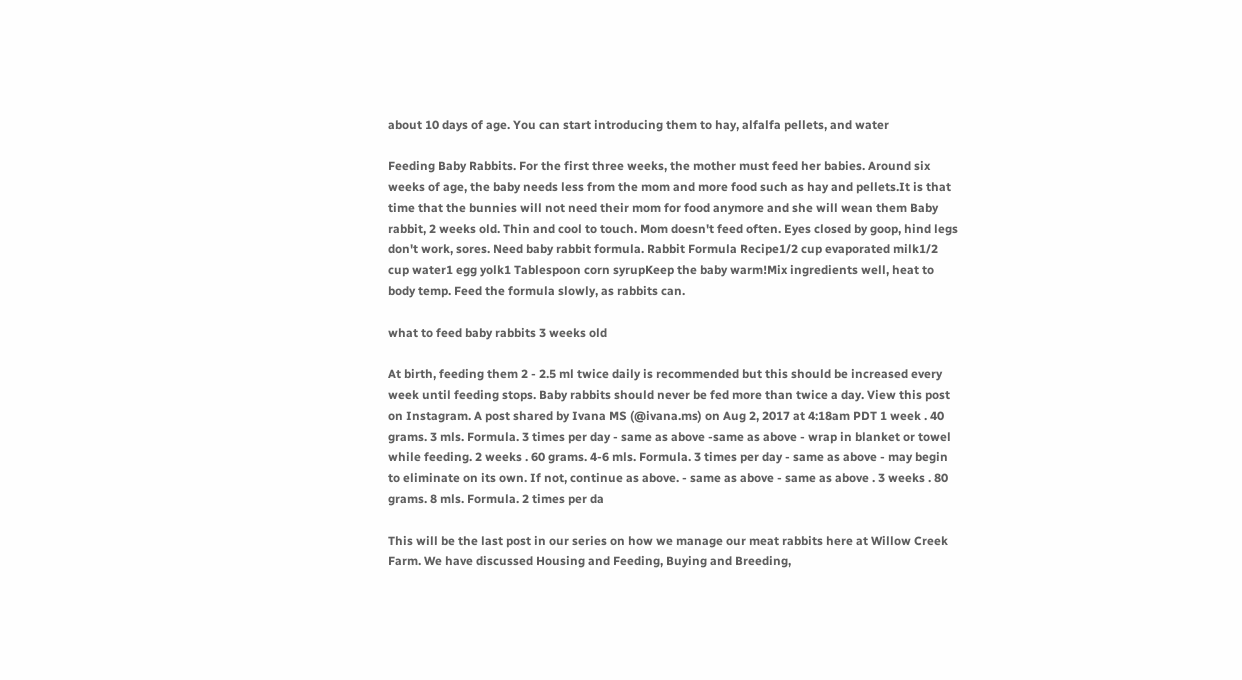about 10 days of age. You can start introducing them to hay, alfalfa pellets, and water

Feeding Baby Rabbits. For the first three weeks, the mother must feed her babies. Around six weeks of age, the baby needs less from the mom and more food such as hay and pellets.It is that time that the bunnies will not need their mom for food anymore and she will wean them Baby rabbit, 2 weeks old. Thin and cool to touch. Mom doesn't feed often. Eyes closed by goop, hind legs don't work, sores. Need baby rabbit formula. Rabbit Formula Recipe1/2 cup evaporated milk1/2 cup water1 egg yolk1 Tablespoon corn syrupKeep the baby warm!Mix ingredients well, heat to body temp. Feed the formula slowly, as rabbits can.

what to feed baby rabbits 3 weeks old

At birth, feeding them 2 - 2.5 ml twice daily is recommended but this should be increased every week until feeding stops. Baby rabbits should never be fed more than twice a day. View this post on Instagram. A post shared by Ivana MS (@ivana.ms) on Aug 2, 2017 at 4:18am PDT 1 week . 40 grams. 3 mls. Formula. 3 times per day - same as above -same as above - wrap in blanket or towel while feeding. 2 weeks . 60 grams. 4-6 mls. Formula. 3 times per day - same as above - may begin to eliminate on its own. If not, continue as above. - same as above - same as above . 3 weeks . 80 grams. 8 mls. Formula. 2 times per da

This will be the last post in our series on how we manage our meat rabbits here at Willow Creek Farm. We have discussed Housing and Feeding, Buying and Breeding,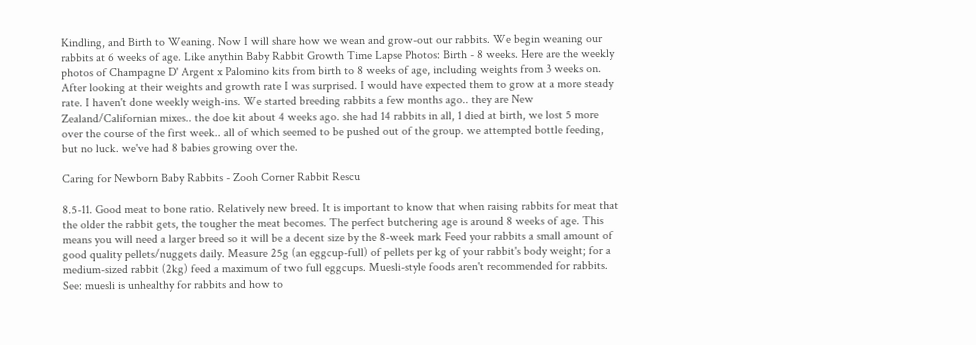Kindling, and Birth to Weaning. Now I will share how we wean and grow-out our rabbits. We begin weaning our rabbits at 6 weeks of age. Like anythin Baby Rabbit Growth Time Lapse Photos: Birth - 8 weeks. Here are the weekly photos of Champagne D' Argent x Palomino kits from birth to 8 weeks of age, including weights from 3 weeks on. After looking at their weights and growth rate I was surprised. I would have expected them to grow at a more steady rate. I haven't done weekly weigh-ins. We started breeding rabbits a few months ago.. they are New Zealand/Californian mixes.. the doe kit about 4 weeks ago. she had 14 rabbits in all, 1 died at birth, we lost 5 more over the course of the first week.. all of which seemed to be pushed out of the group. we attempted bottle feeding, but no luck. we've had 8 babies growing over the.

Caring for Newborn Baby Rabbits - Zooh Corner Rabbit Rescu

8.5-11. Good meat to bone ratio. Relatively new breed. It is important to know that when raising rabbits for meat that the older the rabbit gets, the tougher the meat becomes. The perfect butchering age is around 8 weeks of age. This means you will need a larger breed so it will be a decent size by the 8-week mark Feed your rabbits a small amount of good quality pellets/nuggets daily. Measure 25g (an eggcup-full) of pellets per kg of your rabbit's body weight; for a medium-sized rabbit (2kg) feed a maximum of two full eggcups. Muesli-style foods aren't recommended for rabbits. See: muesli is unhealthy for rabbits and how to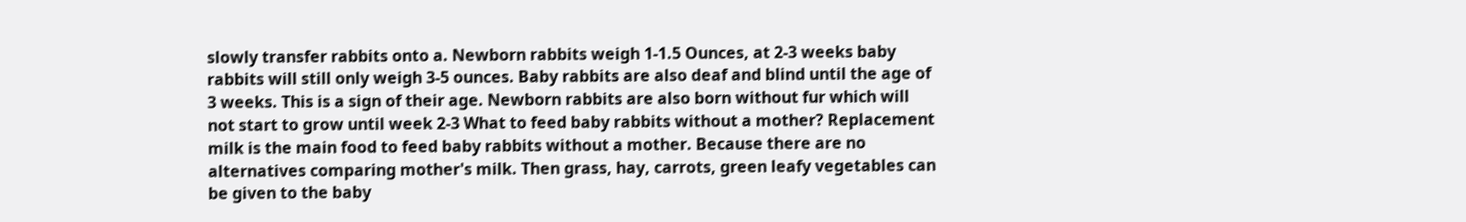slowly transfer rabbits onto a. Newborn rabbits weigh 1-1.5 Ounces, at 2-3 weeks baby rabbits will still only weigh 3-5 ounces. Baby rabbits are also deaf and blind until the age of 3 weeks. This is a sign of their age. Newborn rabbits are also born without fur which will not start to grow until week 2-3 What to feed baby rabbits without a mother? Replacement milk is the main food to feed baby rabbits without a mother. Because there are no alternatives comparing mother's milk. Then grass, hay, carrots, green leafy vegetables can be given to the baby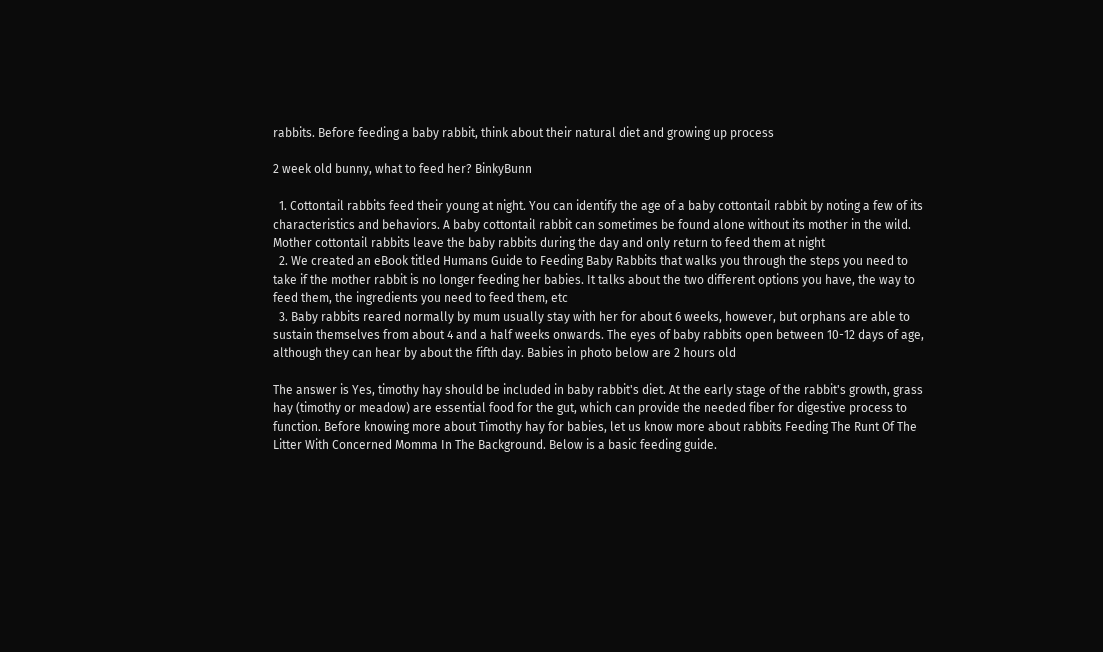rabbits. Before feeding a baby rabbit, think about their natural diet and growing up process

2 week old bunny, what to feed her? BinkyBunn

  1. Cottontail rabbits feed their young at night. You can identify the age of a baby cottontail rabbit by noting a few of its characteristics and behaviors. A baby cottontail rabbit can sometimes be found alone without its mother in the wild. Mother cottontail rabbits leave the baby rabbits during the day and only return to feed them at night
  2. We created an eBook titled Humans Guide to Feeding Baby Rabbits that walks you through the steps you need to take if the mother rabbit is no longer feeding her babies. It talks about the two different options you have, the way to feed them, the ingredients you need to feed them, etc
  3. Baby rabbits reared normally by mum usually stay with her for about 6 weeks, however, but orphans are able to sustain themselves from about 4 and a half weeks onwards. The eyes of baby rabbits open between 10-12 days of age, although they can hear by about the fifth day. Babies in photo below are 2 hours old

The answer is Yes, timothy hay should be included in baby rabbit's diet. At the early stage of the rabbit's growth, grass hay (timothy or meadow) are essential food for the gut, which can provide the needed fiber for digestive process to function. Before knowing more about Timothy hay for babies, let us know more about rabbits Feeding The Runt Of The Litter With Concerned Momma In The Background. Below is a basic feeding guide.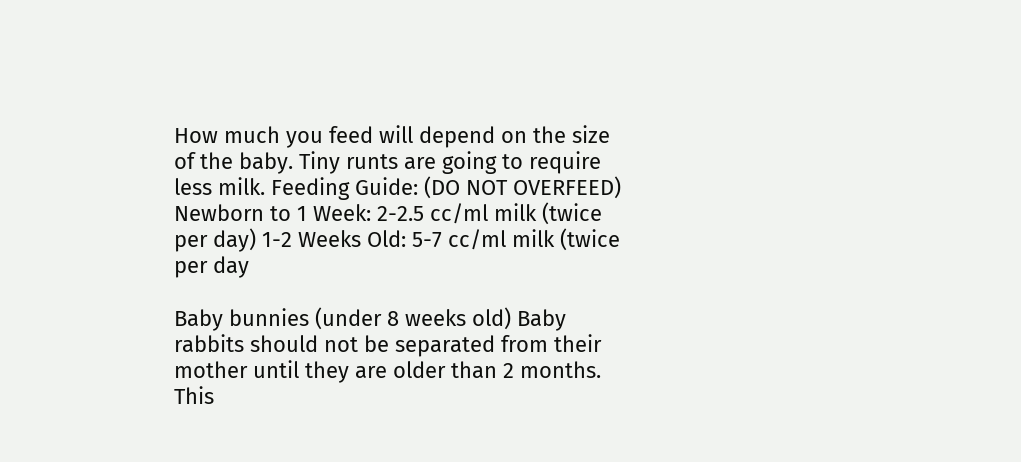How much you feed will depend on the size of the baby. Tiny runts are going to require less milk. Feeding Guide: (DO NOT OVERFEED) Newborn to 1 Week: 2-2.5 cc/ml milk (twice per day) 1-2 Weeks Old: 5-7 cc/ml milk (twice per day

Baby bunnies (under 8 weeks old) Baby rabbits should not be separated from their mother until they are older than 2 months. This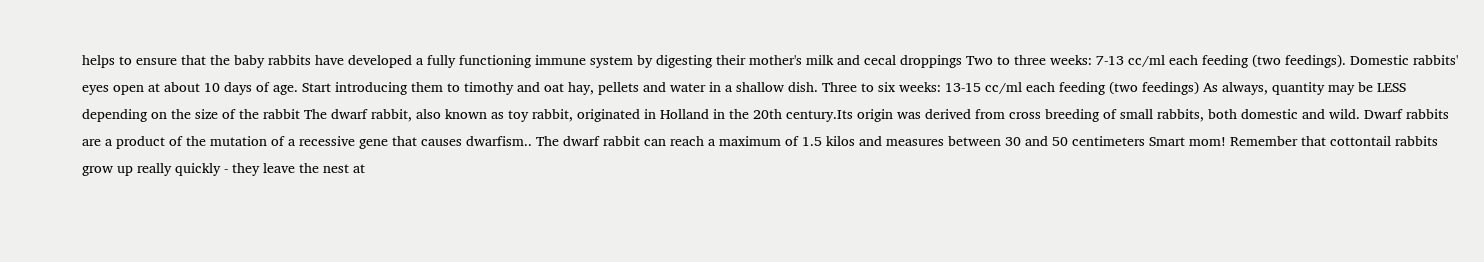helps to ensure that the baby rabbits have developed a fully functioning immune system by digesting their mother's milk and cecal droppings Two to three weeks: 7-13 cc/ml each feeding (two feedings). Domestic rabbits' eyes open at about 10 days of age. Start introducing them to timothy and oat hay, pellets and water in a shallow dish. Three to six weeks: 13-15 cc/ml each feeding (two feedings) As always, quantity may be LESS depending on the size of the rabbit The dwarf rabbit, also known as toy rabbit, originated in Holland in the 20th century.Its origin was derived from cross breeding of small rabbits, both domestic and wild. Dwarf rabbits are a product of the mutation of a recessive gene that causes dwarfism.. The dwarf rabbit can reach a maximum of 1.5 kilos and measures between 30 and 50 centimeters Smart mom! Remember that cottontail rabbits grow up really quickly - they leave the nest at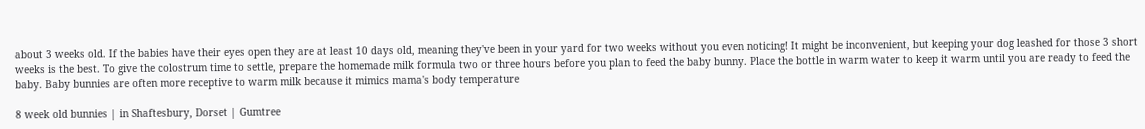about 3 weeks old. If the babies have their eyes open they are at least 10 days old, meaning they've been in your yard for two weeks without you even noticing! It might be inconvenient, but keeping your dog leashed for those 3 short weeks is the best. To give the colostrum time to settle, prepare the homemade milk formula two or three hours before you plan to feed the baby bunny. Place the bottle in warm water to keep it warm until you are ready to feed the baby. Baby bunnies are often more receptive to warm milk because it mimics mama's body temperature

8 week old bunnies | in Shaftesbury, Dorset | Gumtree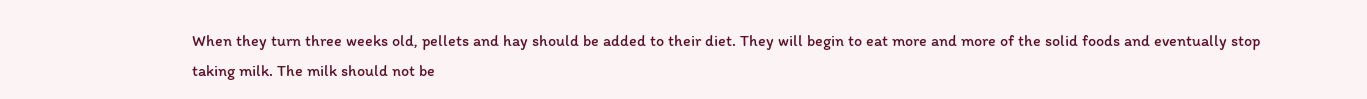When they turn three weeks old, pellets and hay should be added to their diet. They will begin to eat more and more of the solid foods and eventually stop taking milk. The milk should not be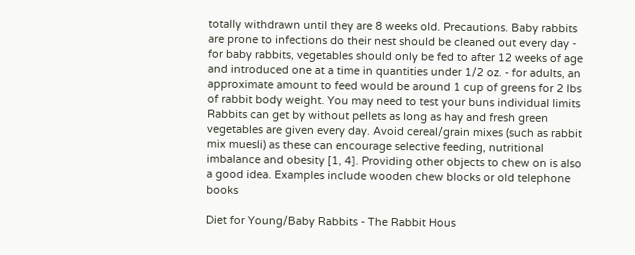totally withdrawn until they are 8 weeks old. Precautions. Baby rabbits are prone to infections do their nest should be cleaned out every day - for baby rabbits, vegetables should only be fed to after 12 weeks of age and introduced one at a time in quantities under 1/2 oz. - for adults, an approximate amount to feed would be around 1 cup of greens for 2 lbs of rabbit body weight. You may need to test your buns individual limits Rabbits can get by without pellets as long as hay and fresh green vegetables are given every day. Avoid cereal/grain mixes (such as rabbit mix muesli) as these can encourage selective feeding, nutritional imbalance and obesity [1, 4]. Providing other objects to chew on is also a good idea. Examples include wooden chew blocks or old telephone books

Diet for Young/Baby Rabbits - The Rabbit Hous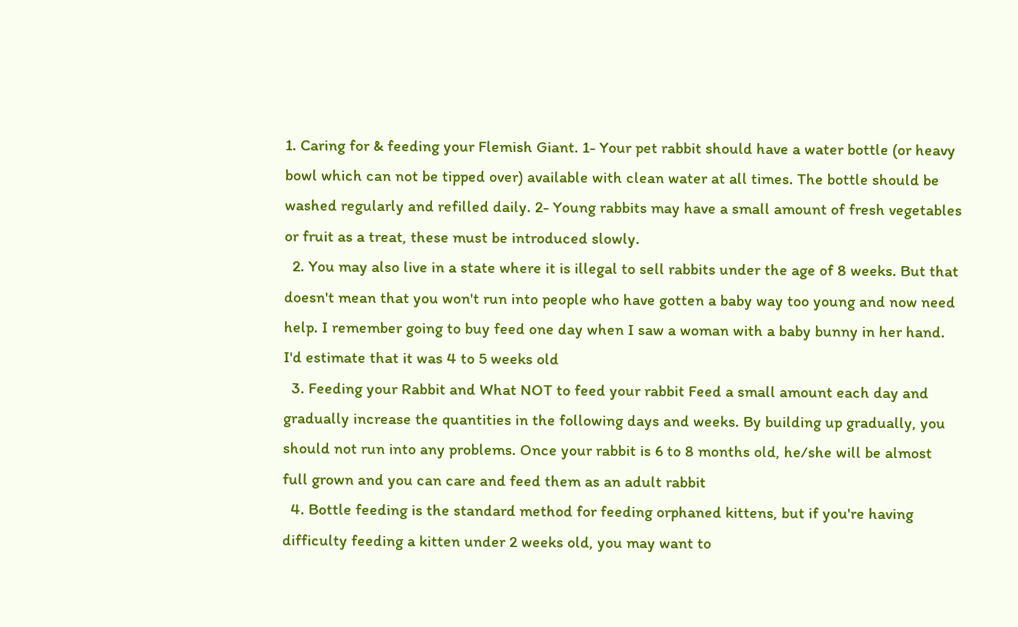1. Caring for & feeding your Flemish Giant. 1- Your pet rabbit should have a water bottle (or heavy bowl which can not be tipped over) available with clean water at all times. The bottle should be washed regularly and refilled daily. 2- Young rabbits may have a small amount of fresh vegetables or fruit as a treat, these must be introduced slowly.
  2. You may also live in a state where it is illegal to sell rabbits under the age of 8 weeks. But that doesn't mean that you won't run into people who have gotten a baby way too young and now need help. I remember going to buy feed one day when I saw a woman with a baby bunny in her hand. I'd estimate that it was 4 to 5 weeks old
  3. Feeding your Rabbit and What NOT to feed your rabbit Feed a small amount each day and gradually increase the quantities in the following days and weeks. By building up gradually, you should not run into any problems. Once your rabbit is 6 to 8 months old, he/she will be almost full grown and you can care and feed them as an adult rabbit
  4. Bottle feeding is the standard method for feeding orphaned kittens, but if you're having difficulty feeding a kitten under 2 weeks old, you may want to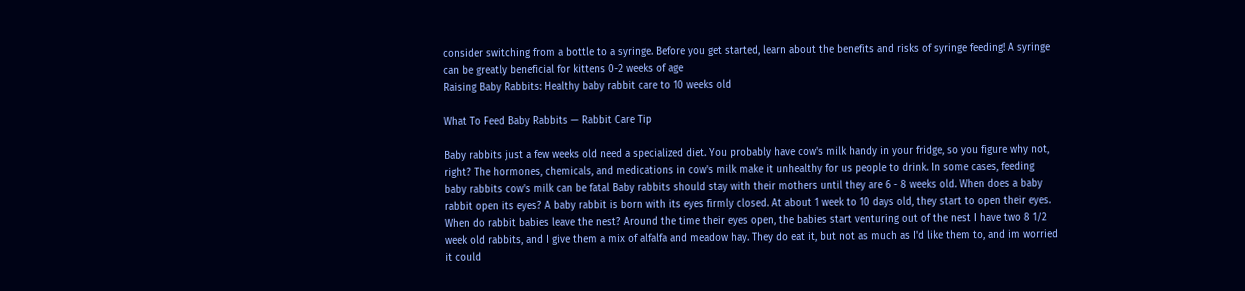consider switching from a bottle to a syringe. Before you get started, learn about the benefits and risks of syringe feeding! A syringe can be greatly beneficial for kittens 0-2 weeks of age
Raising Baby Rabbits: Healthy baby rabbit care to 10 weeks old

What To Feed Baby Rabbits — Rabbit Care Tip

Baby rabbits just a few weeks old need a specialized diet. You probably have cow's milk handy in your fridge, so you figure why not, right? The hormones, chemicals, and medications in cow's milk make it unhealthy for us people to drink. In some cases, feeding baby rabbits cow's milk can be fatal Baby rabbits should stay with their mothers until they are 6 - 8 weeks old. When does a baby rabbit open its eyes? A baby rabbit is born with its eyes firmly closed. At about 1 week to 10 days old, they start to open their eyes. When do rabbit babies leave the nest? Around the time their eyes open, the babies start venturing out of the nest I have two 8 1/2 week old rabbits, and I give them a mix of alfalfa and meadow hay. They do eat it, but not as much as I'd like them to, and im worried it could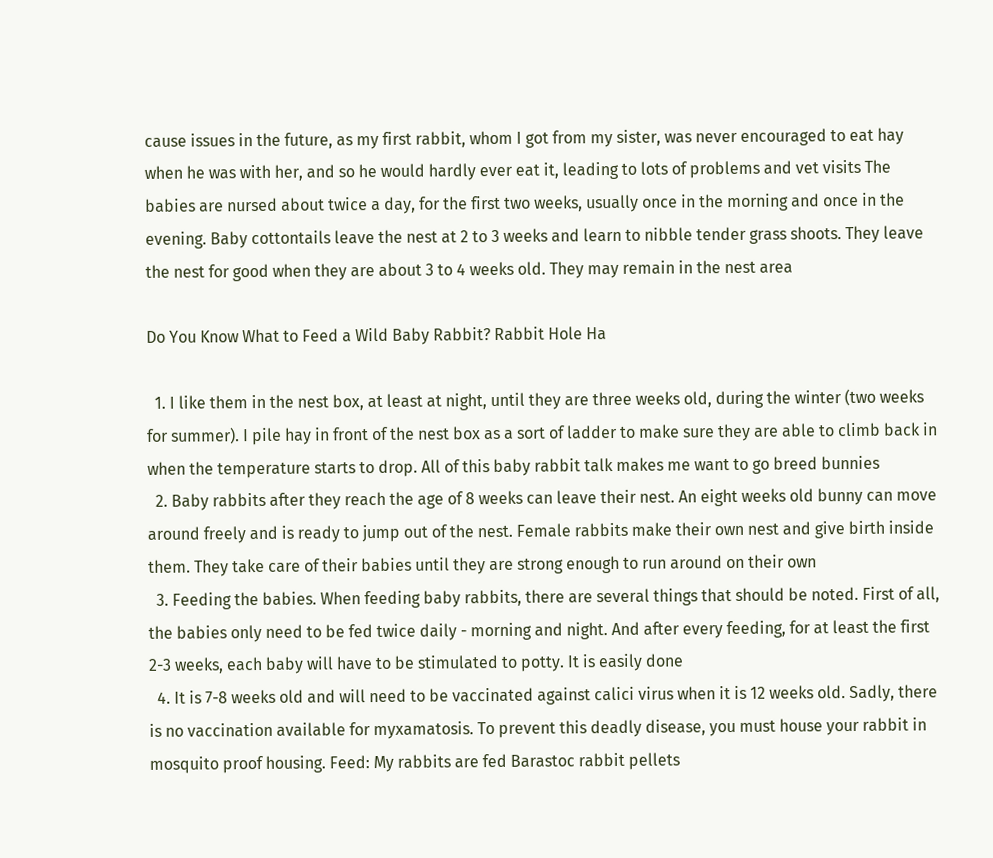cause issues in the future, as my first rabbit, whom I got from my sister, was never encouraged to eat hay when he was with her, and so he would hardly ever eat it, leading to lots of problems and vet visits The babies are nursed about twice a day, for the first two weeks, usually once in the morning and once in the evening. Baby cottontails leave the nest at 2 to 3 weeks and learn to nibble tender grass shoots. They leave the nest for good when they are about 3 to 4 weeks old. They may remain in the nest area

Do You Know What to Feed a Wild Baby Rabbit? Rabbit Hole Ha

  1. I like them in the nest box, at least at night, until they are three weeks old, during the winter (two weeks for summer). I pile hay in front of the nest box as a sort of ladder to make sure they are able to climb back in when the temperature starts to drop. All of this baby rabbit talk makes me want to go breed bunnies
  2. Baby rabbits after they reach the age of 8 weeks can leave their nest. An eight weeks old bunny can move around freely and is ready to jump out of the nest. Female rabbits make their own nest and give birth inside them. They take care of their babies until they are strong enough to run around on their own
  3. Feeding the babies. When feeding baby rabbits, there are several things that should be noted. First of all, the babies only need to be fed twice daily - morning and night. And after every feeding, for at least the first 2-3 weeks, each baby will have to be stimulated to potty. It is easily done
  4. It is 7-8 weeks old and will need to be vaccinated against calici virus when it is 12 weeks old. Sadly, there is no vaccination available for myxamatosis. To prevent this deadly disease, you must house your rabbit in mosquito proof housing. Feed: My rabbits are fed Barastoc rabbit pellets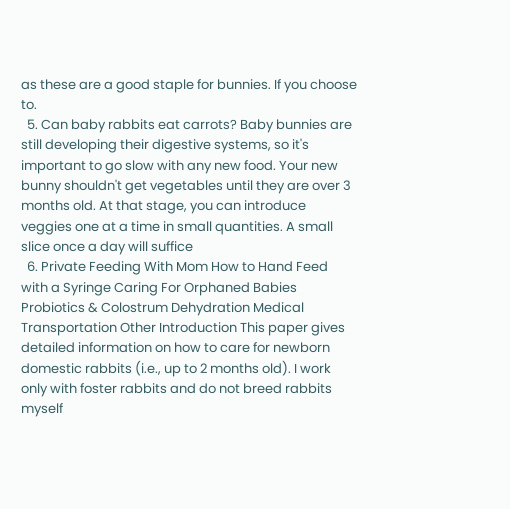as these are a good staple for bunnies. If you choose to.
  5. Can baby rabbits eat carrots? Baby bunnies are still developing their digestive systems, so it's important to go slow with any new food. Your new bunny shouldn't get vegetables until they are over 3 months old. At that stage, you can introduce veggies one at a time in small quantities. A small slice once a day will suffice
  6. Private Feeding With Mom How to Hand Feed with a Syringe Caring For Orphaned Babies Probiotics & Colostrum Dehydration Medical Transportation Other Introduction This paper gives detailed information on how to care for newborn domestic rabbits (i.e., up to 2 months old). I work only with foster rabbits and do not breed rabbits myself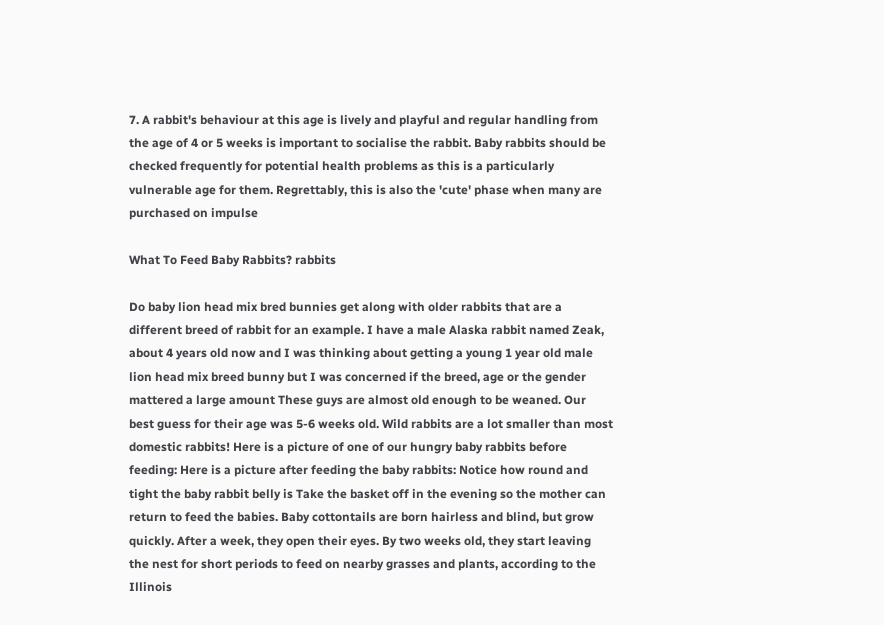7. A rabbit's behaviour at this age is lively and playful and regular handling from the age of 4 or 5 weeks is important to socialise the rabbit. Baby rabbits should be checked frequently for potential health problems as this is a particularly vulnerable age for them. Regrettably, this is also the 'cute' phase when many are purchased on impulse

What To Feed Baby Rabbits? rabbits

Do baby lion head mix bred bunnies get along with older rabbits that are a different breed of rabbit for an example. I have a male Alaska rabbit named Zeak, about 4 years old now and I was thinking about getting a young 1 year old male lion head mix breed bunny but I was concerned if the breed, age or the gender mattered a large amount These guys are almost old enough to be weaned. Our best guess for their age was 5-6 weeks old. Wild rabbits are a lot smaller than most domestic rabbits! Here is a picture of one of our hungry baby rabbits before feeding: Here is a picture after feeding the baby rabbits: Notice how round and tight the baby rabbit belly is Take the basket off in the evening so the mother can return to feed the babies. Baby cottontails are born hairless and blind, but grow quickly. After a week, they open their eyes. By two weeks old, they start leaving the nest for short periods to feed on nearby grasses and plants, according to the Illinois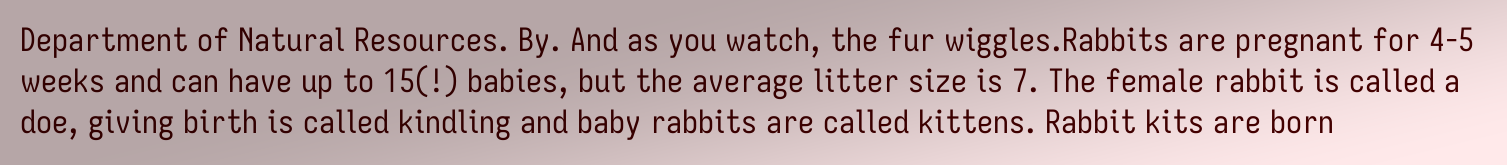Department of Natural Resources. By. And as you watch, the fur wiggles.Rabbits are pregnant for 4-5 weeks and can have up to 15(!) babies, but the average litter size is 7. The female rabbit is called a doe, giving birth is called kindling and baby rabbits are called kittens. Rabbit kits are born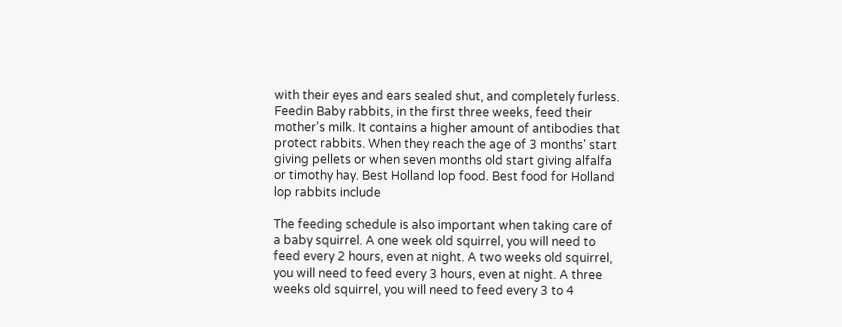with their eyes and ears sealed shut, and completely furless. Feedin Baby rabbits, in the first three weeks, feed their mother's milk. It contains a higher amount of antibodies that protect rabbits. When they reach the age of 3 months' start giving pellets or when seven months old start giving alfalfa or timothy hay. Best Holland lop food. Best food for Holland lop rabbits include

The feeding schedule is also important when taking care of a baby squirrel. A one week old squirrel, you will need to feed every 2 hours, even at night. A two weeks old squirrel, you will need to feed every 3 hours, even at night. A three weeks old squirrel, you will need to feed every 3 to 4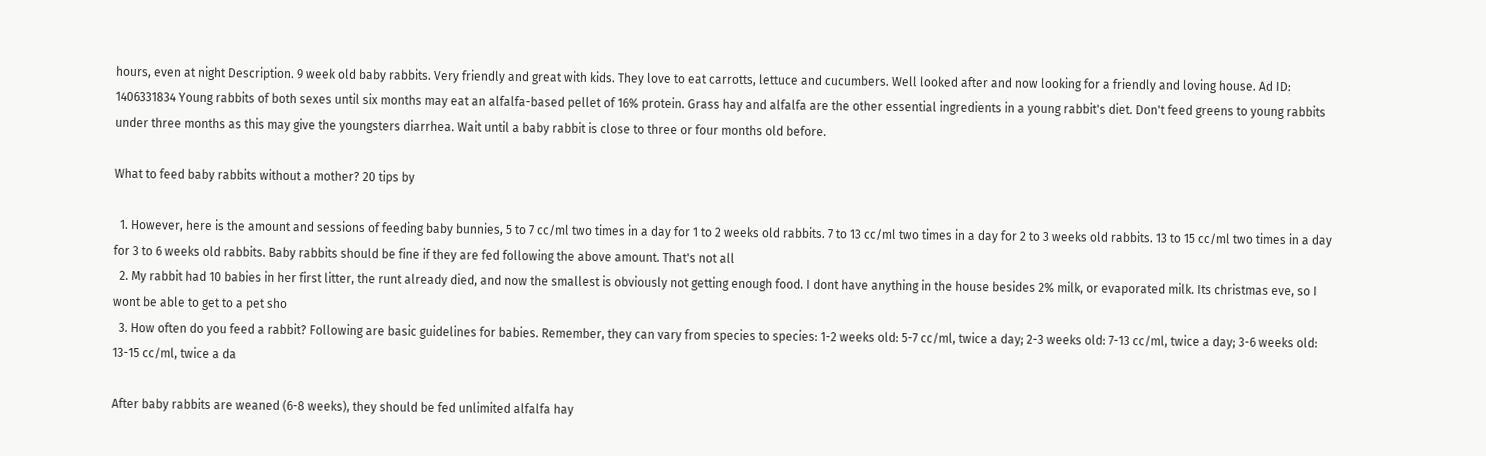hours, even at night Description. 9 week old baby rabbits. Very friendly and great with kids. They love to eat carrotts, lettuce and cucumbers. Well looked after and now looking for a friendly and loving house. Ad ID: 1406331834 Young rabbits of both sexes until six months may eat an alfalfa-based pellet of 16% protein. Grass hay and alfalfa are the other essential ingredients in a young rabbit's diet. Don't feed greens to young rabbits under three months as this may give the youngsters diarrhea. Wait until a baby rabbit is close to three or four months old before.

What to feed baby rabbits without a mother? 20 tips by

  1. However, here is the amount and sessions of feeding baby bunnies, 5 to 7 cc/ml two times in a day for 1 to 2 weeks old rabbits. 7 to 13 cc/ml two times in a day for 2 to 3 weeks old rabbits. 13 to 15 cc/ml two times in a day for 3 to 6 weeks old rabbits. Baby rabbits should be fine if they are fed following the above amount. That's not all
  2. My rabbit had 10 babies in her first litter, the runt already died, and now the smallest is obviously not getting enough food. I dont have anything in the house besides 2% milk, or evaporated milk. Its christmas eve, so I wont be able to get to a pet sho
  3. How often do you feed a rabbit? Following are basic guidelines for babies. Remember, they can vary from species to species: 1-2 weeks old: 5-7 cc/ml, twice a day; 2-3 weeks old: 7-13 cc/ml, twice a day; 3-6 weeks old: 13-15 cc/ml, twice a da

After baby rabbits are weaned (6-8 weeks), they should be fed unlimited alfalfa hay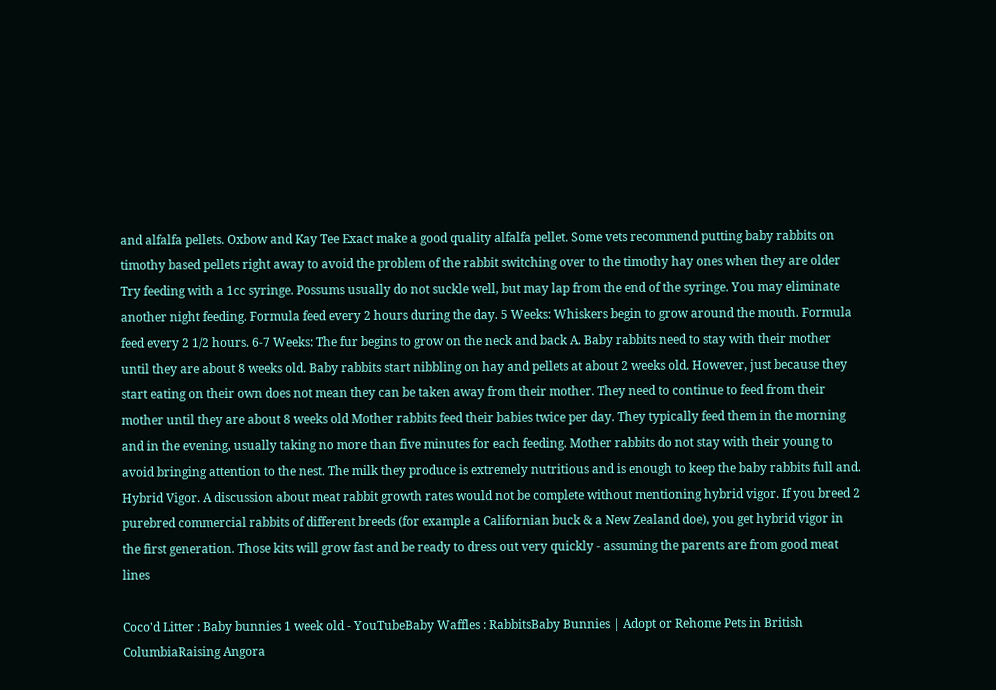and alfalfa pellets. Oxbow and Kay Tee Exact make a good quality alfalfa pellet. Some vets recommend putting baby rabbits on timothy based pellets right away to avoid the problem of the rabbit switching over to the timothy hay ones when they are older Try feeding with a 1cc syringe. Possums usually do not suckle well, but may lap from the end of the syringe. You may eliminate another night feeding. Formula feed every 2 hours during the day. 5 Weeks: Whiskers begin to grow around the mouth. Formula feed every 2 1/2 hours. 6-7 Weeks: The fur begins to grow on the neck and back A. Baby rabbits need to stay with their mother until they are about 8 weeks old. Baby rabbits start nibbling on hay and pellets at about 2 weeks old. However, just because they start eating on their own does not mean they can be taken away from their mother. They need to continue to feed from their mother until they are about 8 weeks old Mother rabbits feed their babies twice per day. They typically feed them in the morning and in the evening, usually taking no more than five minutes for each feeding. Mother rabbits do not stay with their young to avoid bringing attention to the nest. The milk they produce is extremely nutritious and is enough to keep the baby rabbits full and. Hybrid Vigor. A discussion about meat rabbit growth rates would not be complete without mentioning hybrid vigor. If you breed 2 purebred commercial rabbits of different breeds (for example a Californian buck & a New Zealand doe), you get hybrid vigor in the first generation. Those kits will grow fast and be ready to dress out very quickly - assuming the parents are from good meat lines

Coco'd Litter : Baby bunnies 1 week old - YouTubeBaby Waffles : RabbitsBaby Bunnies | Adopt or Rehome Pets in British ColumbiaRaising Angora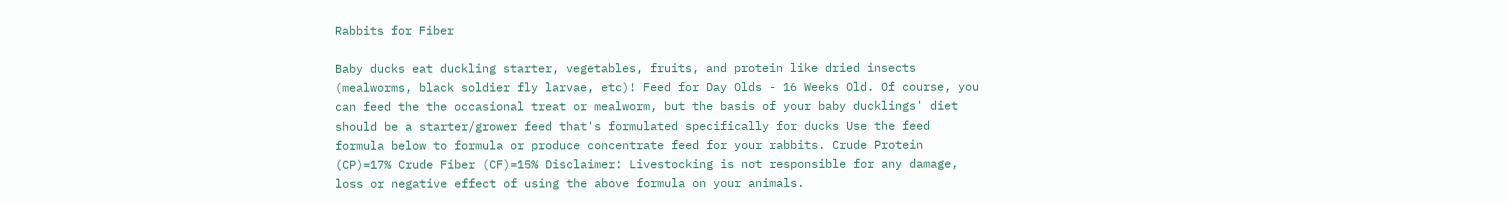Rabbits for Fiber

Baby ducks eat duckling starter, vegetables, fruits, and protein like dried insects (mealworms, black soldier fly larvae, etc)! Feed for Day Olds - 16 Weeks Old. Of course, you can feed the the occasional treat or mealworm, but the basis of your baby ducklings' diet should be a starter/grower feed that's formulated specifically for ducks Use the feed formula below to formula or produce concentrate feed for your rabbits. Crude Protein (CP)=17% Crude Fiber (CF)=15% Disclaimer: Livestocking is not responsible for any damage, loss or negative effect of using the above formula on your animals.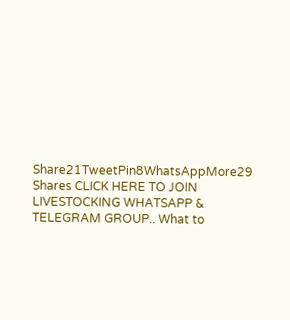Share21TweetPin8WhatsAppMore29 Shares CLICK HERE TO JOIN LIVESTOCKING WHATSAPP & TELEGRAM GROUP.. What to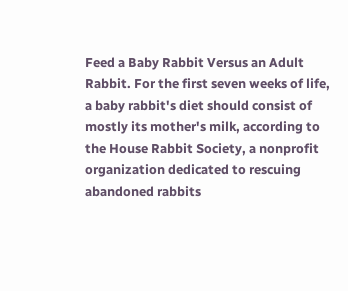Feed a Baby Rabbit Versus an Adult Rabbit. For the first seven weeks of life, a baby rabbit's diet should consist of mostly its mother's milk, according to the House Rabbit Society, a nonprofit organization dedicated to rescuing abandoned rabbits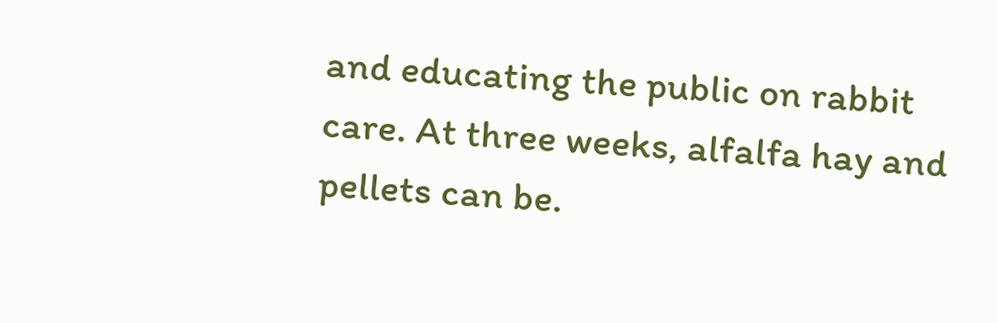and educating the public on rabbit care. At three weeks, alfalfa hay and pellets can be.